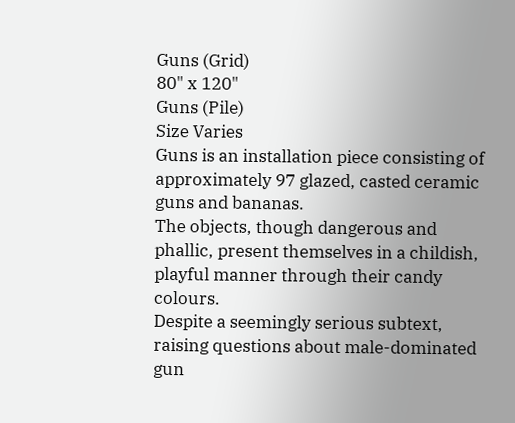Guns (Grid)
80" x 120"
Guns (Pile)
Size Varies
Guns is an installation piece consisting of approximately 97 glazed, casted ceramic guns and bananas.
The objects, though dangerous and phallic, present themselves in a childish, playful manner through their candy colours.
Despite a seemingly serious subtext, raising questions about male-dominated gun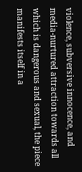violence, subversive innocence, and media-nurtured attraction towards all which is dangerous and sexual, the piece manifests itself in a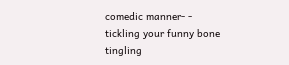comedic manner- -
tickling your funny bone
tingling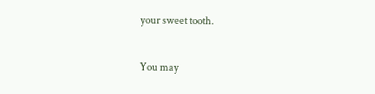your sweet tooth.

You may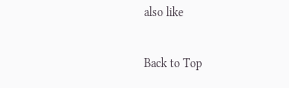also like

Back to Top